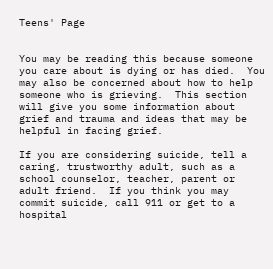Teens' Page


You may be reading this because someone you care about is dying or has died.  You may also be concerned about how to help someone who is grieving.  This section will give you some information about grief and trauma and ideas that may be helpful in facing grief.

If you are considering suicide, tell a caring, trustworthy adult, such as a school counselor, teacher, parent or adult friend.  If you think you may commit suicide, call 911 or get to a hospital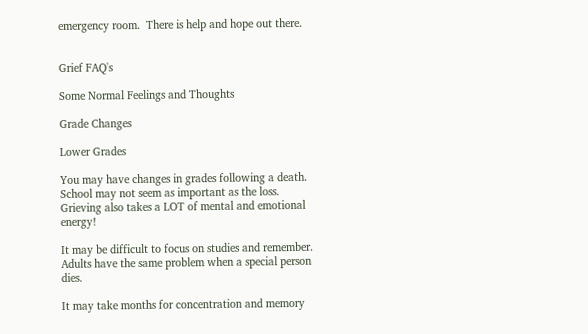emergency room.  There is help and hope out there.


Grief FAQ's

Some Normal Feelings and Thoughts

Grade Changes

Lower Grades

You may have changes in grades following a death.  School may not seem as important as the loss.  Grieving also takes a LOT of mental and emotional energy!

It may be difficult to focus on studies and remember.  Adults have the same problem when a special person dies.

It may take months for concentration and memory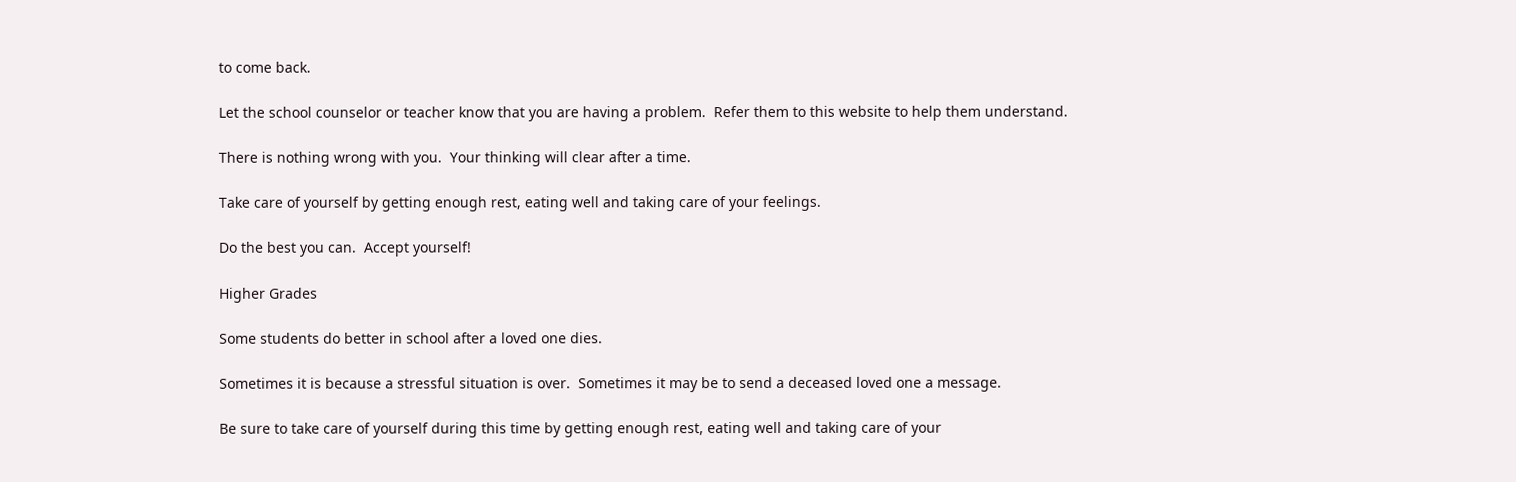to come back.

Let the school counselor or teacher know that you are having a problem.  Refer them to this website to help them understand.

There is nothing wrong with you.  Your thinking will clear after a time.

Take care of yourself by getting enough rest, eating well and taking care of your feelings.

Do the best you can.  Accept yourself!

Higher Grades

Some students do better in school after a loved one dies.

Sometimes it is because a stressful situation is over.  Sometimes it may be to send a deceased loved one a message.

Be sure to take care of yourself during this time by getting enough rest, eating well and taking care of your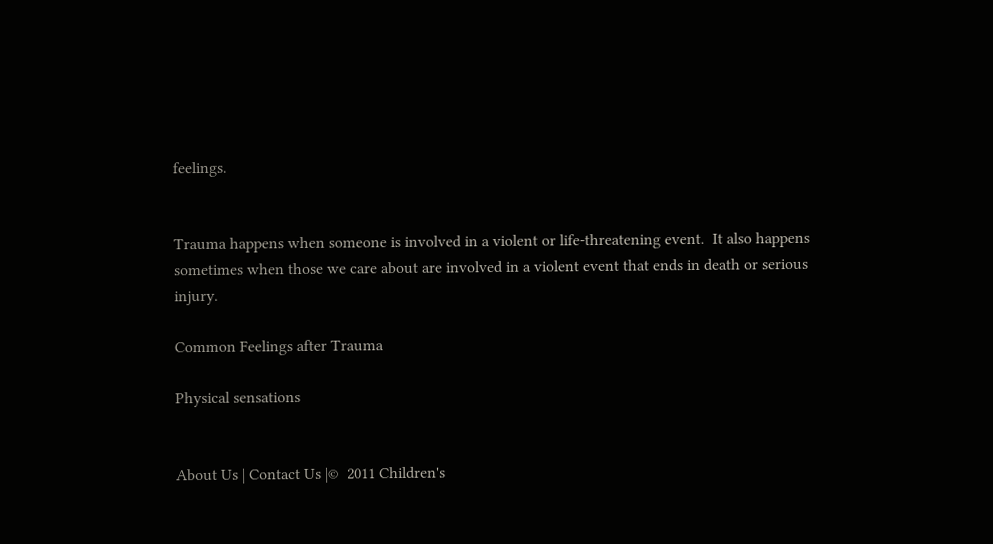feelings.


Trauma happens when someone is involved in a violent or life-threatening event.  It also happens sometimes when those we care about are involved in a violent event that ends in death or serious injury.

Common Feelings after Trauma

Physical sensations


About Us | Contact Us |©  2011 Children's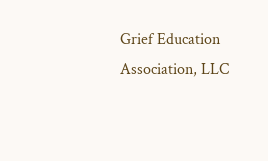Grief Education Association, LLC